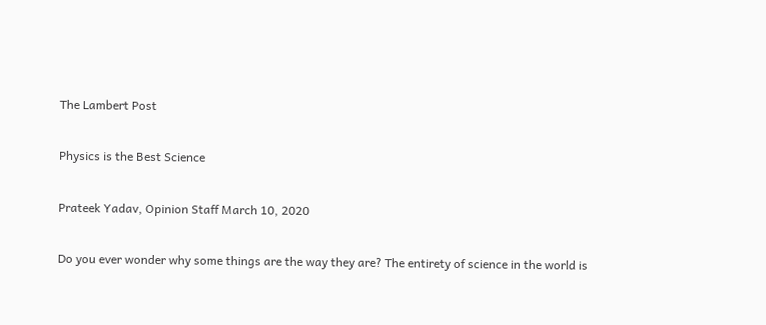The Lambert Post

Physics is the Best Science

Prateek Yadav, Opinion Staff March 10, 2020

Do you ever wonder why some things are the way they are? The entirety of science in the world is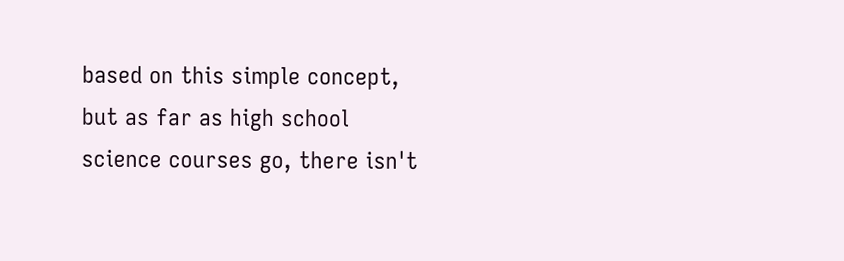based on this simple concept, but as far as high school science courses go, there isn't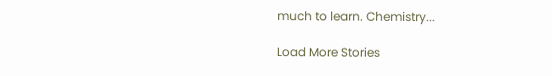much to learn. Chemistry...

Load More Stories